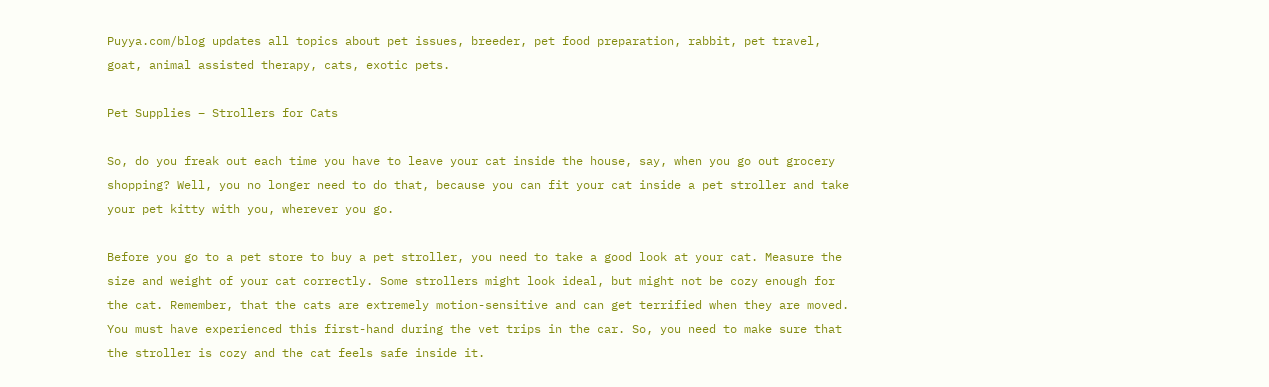Puyya.com/blog updates all topics about pet issues, breeder, pet food preparation, rabbit, pet travel, goat, animal assisted therapy, cats, exotic pets.

Pet Supplies – Strollers for Cats

So, do you freak out each time you have to leave your cat inside the house, say, when you go out grocery shopping? Well, you no longer need to do that, because you can fit your cat inside a pet stroller and take your pet kitty with you, wherever you go.

Before you go to a pet store to buy a pet stroller, you need to take a good look at your cat. Measure the size and weight of your cat correctly. Some strollers might look ideal, but might not be cozy enough for the cat. Remember, that the cats are extremely motion-sensitive and can get terrified when they are moved. You must have experienced this first-hand during the vet trips in the car. So, you need to make sure that the stroller is cozy and the cat feels safe inside it.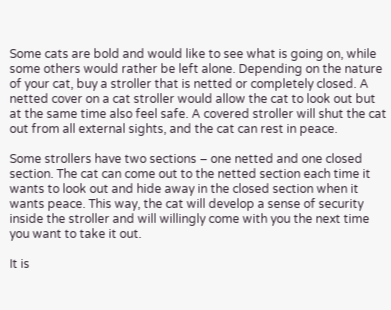Some cats are bold and would like to see what is going on, while some others would rather be left alone. Depending on the nature of your cat, buy a stroller that is netted or completely closed. A netted cover on a cat stroller would allow the cat to look out but at the same time also feel safe. A covered stroller will shut the cat out from all external sights, and the cat can rest in peace.

Some strollers have two sections – one netted and one closed section. The cat can come out to the netted section each time it wants to look out and hide away in the closed section when it wants peace. This way, the cat will develop a sense of security inside the stroller and will willingly come with you the next time you want to take it out.

It is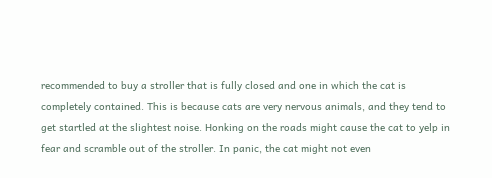recommended to buy a stroller that is fully closed and one in which the cat is completely contained. This is because cats are very nervous animals, and they tend to get startled at the slightest noise. Honking on the roads might cause the cat to yelp in fear and scramble out of the stroller. In panic, the cat might not even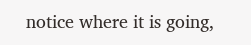notice where it is going,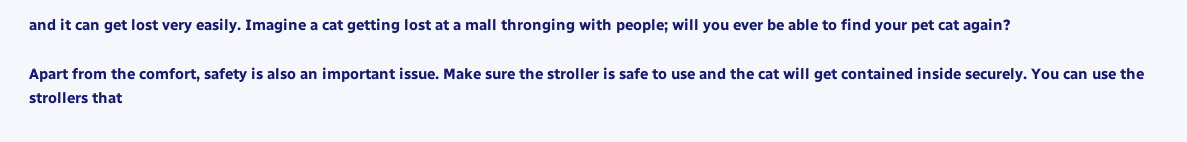and it can get lost very easily. Imagine a cat getting lost at a mall thronging with people; will you ever be able to find your pet cat again?

Apart from the comfort, safety is also an important issue. Make sure the stroller is safe to use and the cat will get contained inside securely. You can use the strollers that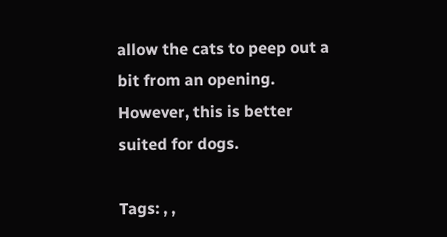allow the cats to peep out a bit from an opening. However, this is better suited for dogs.

Tags: , ,